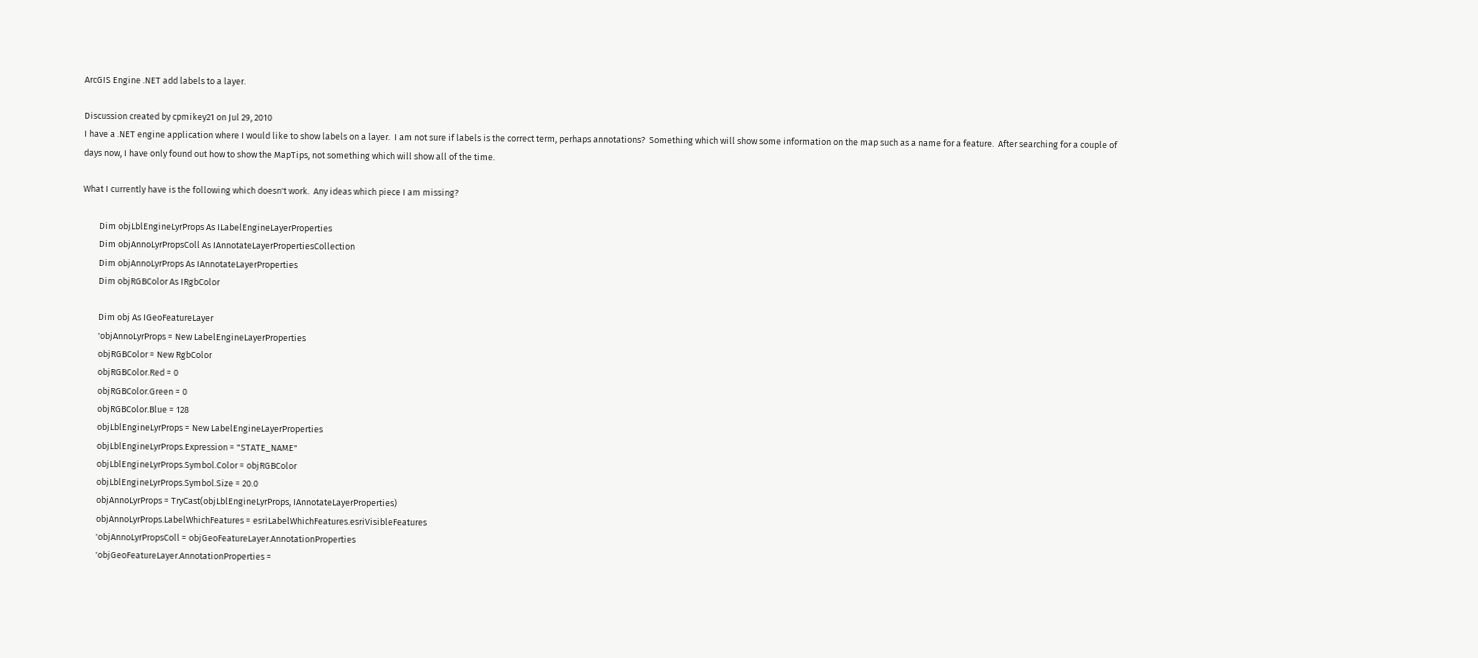ArcGIS Engine .NET add labels to a layer.

Discussion created by cpmikey21 on Jul 29, 2010
I have a .NET engine application where I would like to show labels on a layer.  I am not sure if labels is the correct term, perhaps annotations?  Something which will show some information on the map such as a name for a feature.  After searching for a couple of days now, I have only found out how to show the MapTips, not something which will show all of the time.

What I currently have is the following which doesn't work.  Any ideas which piece I am missing?

        Dim objLblEngineLyrProps As ILabelEngineLayerProperties
        Dim objAnnoLyrPropsColl As IAnnotateLayerPropertiesCollection
        Dim objAnnoLyrProps As IAnnotateLayerProperties
        Dim objRGBColor As IRgbColor

        Dim obj As IGeoFeatureLayer
        'objAnnoLyrProps = New LabelEngineLayerProperties
        objRGBColor = New RgbColor
        objRGBColor.Red = 0
        objRGBColor.Green = 0
        objRGBColor.Blue = 128
        objLblEngineLyrProps = New LabelEngineLayerProperties
        objLblEngineLyrProps.Expression = "STATE_NAME"
        objLblEngineLyrProps.Symbol.Color = objRGBColor
        objLblEngineLyrProps.Symbol.Size = 20.0
        objAnnoLyrProps = TryCast(objLblEngineLyrProps, IAnnotateLayerProperties)
        objAnnoLyrProps.LabelWhichFeatures = esriLabelWhichFeatures.esriVisibleFeatures
        'objAnnoLyrPropsColl = objGeoFeatureLayer.AnnotationProperties
        'objGeoFeatureLayer.AnnotationProperties =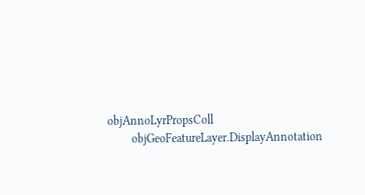objAnnoLyrPropsColl
        objGeoFeatureLayer.DisplayAnnotation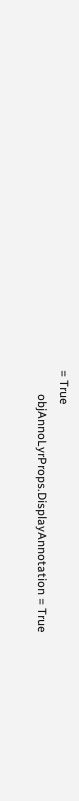= True
        objAnnoLyrProps.DisplayAnnotation = True